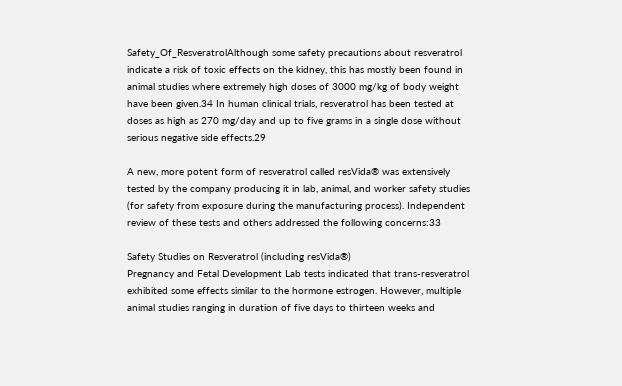Safety_Of_ResveratrolAlthough some safety precautions about resveratrol indicate a risk of toxic effects on the kidney, this has mostly been found in animal studies where extremely high doses of 3000 mg/kg of body weight have been given.34 In human clinical trials, resveratrol has been tested at doses as high as 270 mg/day and up to five grams in a single dose without serious negative side effects.29

A new, more potent form of resveratrol called resVida® was extensively tested by the company producing it in lab, animal, and worker safety studies (for safety from exposure during the manufacturing process). Independent review of these tests and others addressed the following concerns:33

Safety Studies on Resveratrol (including resVida®)
Pregnancy and Fetal Development Lab tests indicated that trans-resveratrol exhibited some effects similar to the hormone estrogen. However, multiple animal studies ranging in duration of five days to thirteen weeks and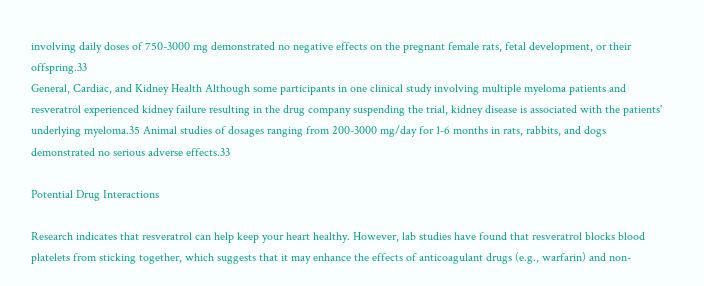involving daily doses of 750-3000 mg demonstrated no negative effects on the pregnant female rats, fetal development, or their offspring.33
General, Cardiac, and Kidney Health Although some participants in one clinical study involving multiple myeloma patients and resveratrol experienced kidney failure resulting in the drug company suspending the trial, kidney disease is associated with the patients' underlying myeloma.35 Animal studies of dosages ranging from 200-3000 mg/day for 1-6 months in rats, rabbits, and dogs demonstrated no serious adverse effects.33

Potential Drug Interactions

Research indicates that resveratrol can help keep your heart healthy. However, lab studies have found that resveratrol blocks blood platelets from sticking together, which suggests that it may enhance the effects of anticoagulant drugs (e.g., warfarin) and non-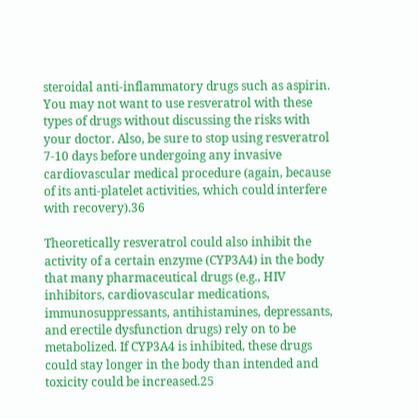steroidal anti-inflammatory drugs such as aspirin. You may not want to use resveratrol with these types of drugs without discussing the risks with your doctor. Also, be sure to stop using resveratrol 7-10 days before undergoing any invasive cardiovascular medical procedure (again, because of its anti-platelet activities, which could interfere with recovery).36

Theoretically resveratrol could also inhibit the activity of a certain enzyme (CYP3A4) in the body that many pharmaceutical drugs (e.g., HIV inhibitors, cardiovascular medications, immunosuppressants, antihistamines, depressants, and erectile dysfunction drugs) rely on to be metabolized. If CYP3A4 is inhibited, these drugs could stay longer in the body than intended and toxicity could be increased.25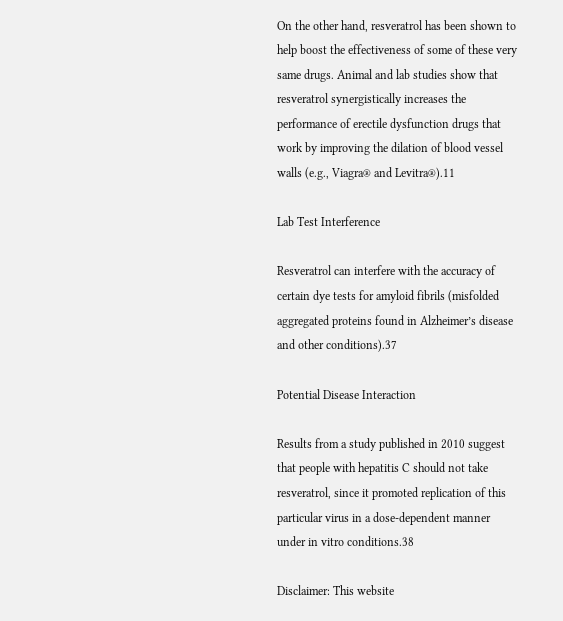On the other hand, resveratrol has been shown to help boost the effectiveness of some of these very same drugs. Animal and lab studies show that resveratrol synergistically increases the performance of erectile dysfunction drugs that work by improving the dilation of blood vessel walls (e.g., Viagra® and Levitra®).11

Lab Test Interference

Resveratrol can interfere with the accuracy of certain dye tests for amyloid fibrils (misfolded aggregated proteins found in Alzheimer’s disease and other conditions).37

Potential Disease Interaction

Results from a study published in 2010 suggest that people with hepatitis C should not take resveratrol, since it promoted replication of this particular virus in a dose-dependent manner under in vitro conditions.38

Disclaimer: This website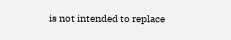is not intended to replace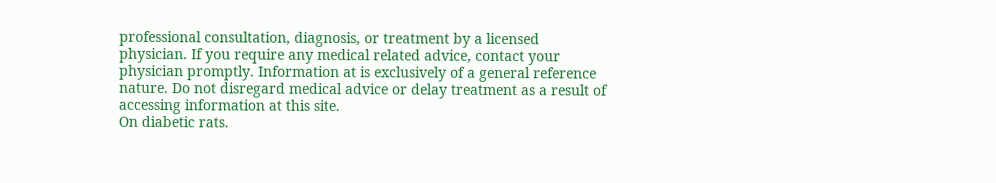professional consultation, diagnosis, or treatment by a licensed physician. If you require any medical related advice, contact your physician promptly. Information at is exclusively of a general reference nature. Do not disregard medical advice or delay treatment as a result of accessing information at this site.
On diabetic rats.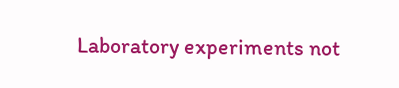Laboratory experiments not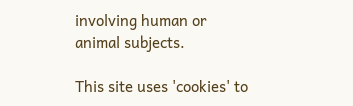involving human or
animal subjects.

This site uses 'cookies' to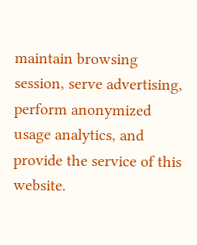maintain browsing session, serve advertising, perform anonymized usage analytics, and provide the service of this website.